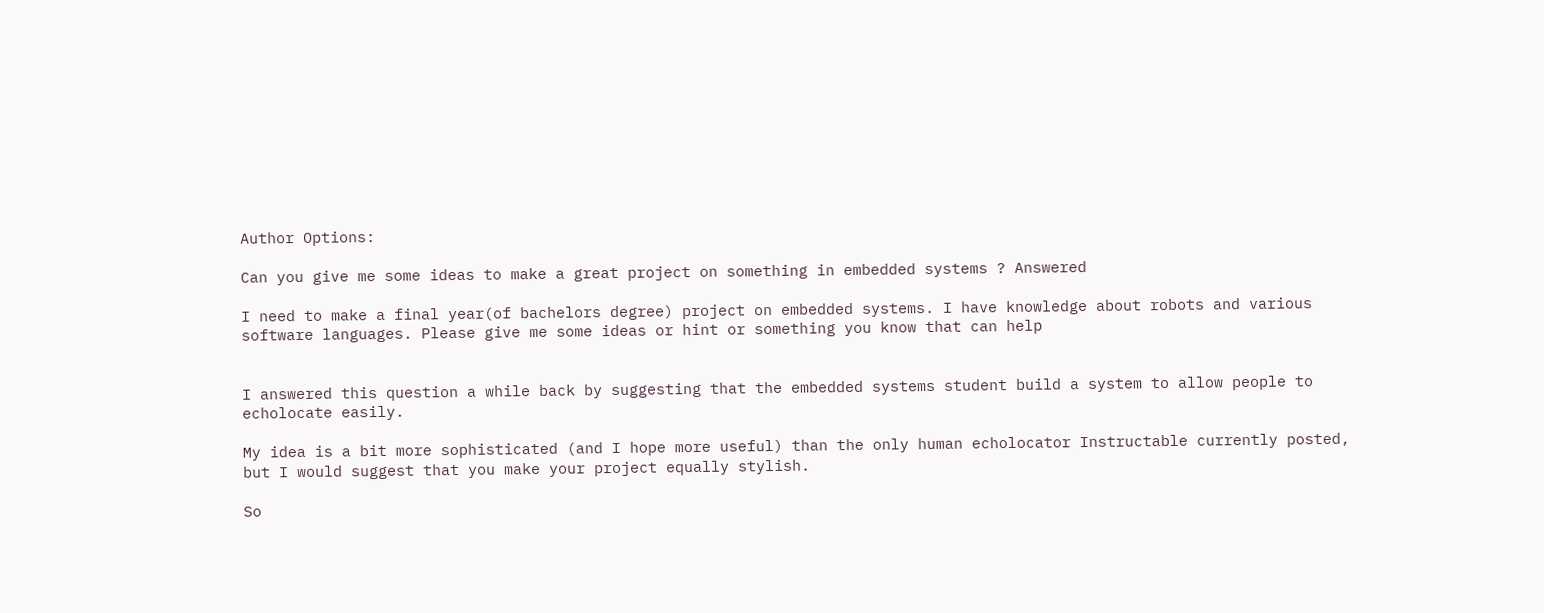Author Options:

Can you give me some ideas to make a great project on something in embedded systems ? Answered

I need to make a final year(of bachelors degree) project on embedded systems. I have knowledge about robots and various software languages. Please give me some ideas or hint or something you know that can help


I answered this question a while back by suggesting that the embedded systems student build a system to allow people to echolocate easily.

My idea is a bit more sophisticated (and I hope more useful) than the only human echolocator Instructable currently posted, but I would suggest that you make your project equally stylish.

So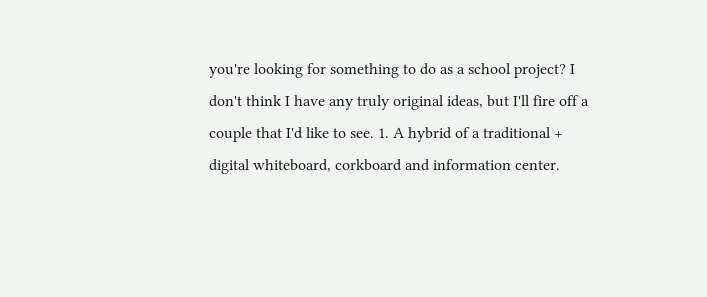you're looking for something to do as a school project? I don't think I have any truly original ideas, but I'll fire off a couple that I'd like to see. 1. A hybrid of a traditional + digital whiteboard, corkboard and information center.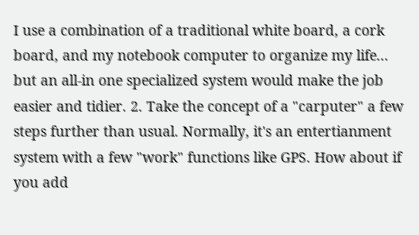I use a combination of a traditional white board, a cork board, and my notebook computer to organize my life... but an all-in one specialized system would make the job easier and tidier. 2. Take the concept of a "carputer" a few steps further than usual. Normally, it's an entertianment system with a few "work" functions like GPS. How about if you add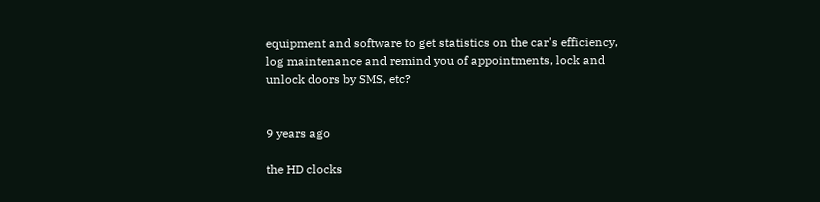equipment and software to get statistics on the car's efficiency, log maintenance and remind you of appointments, lock and unlock doors by SMS, etc?


9 years ago

the HD clocks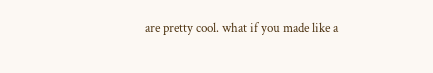are pretty cool. what if you made like a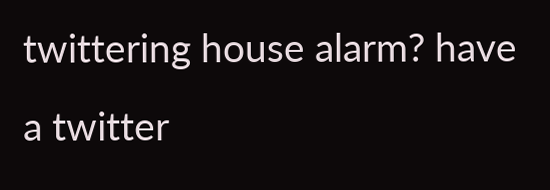twittering house alarm? have a twitter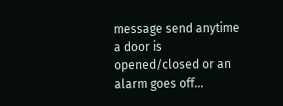message send anytime a door is opened/closed or an alarm goes off...